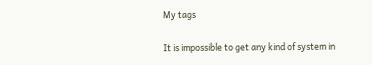My tags

It is impossible to get any kind of system in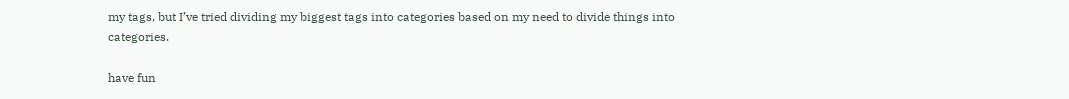my tags, but I’ve tried dividing my biggest tags into categories based on my need to divide things into categories.

have fun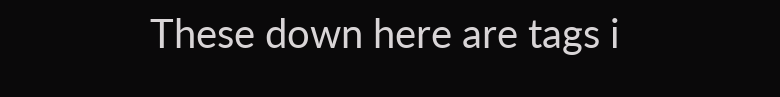These down here are tags i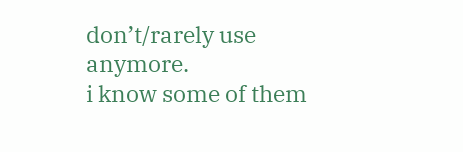don’t/rarely use anymore.
i know some of them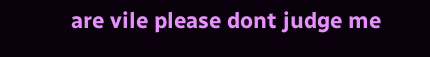are vile please dont judge me